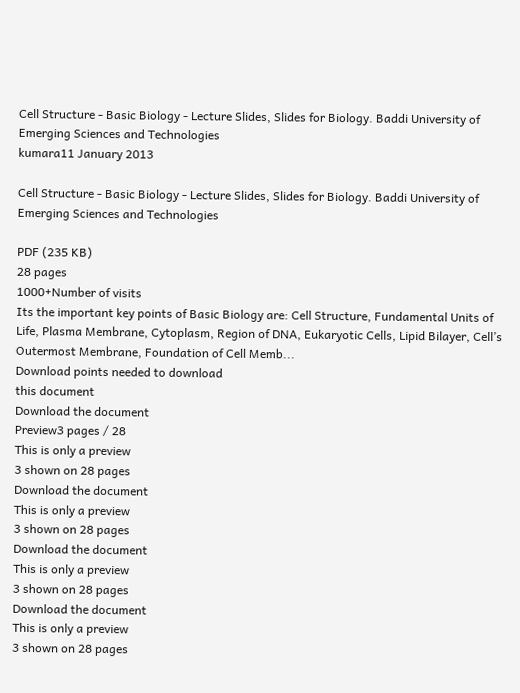Cell Structure - Basic Biology - Lecture Slides, Slides for Biology. Baddi University of Emerging Sciences and Technologies
kumara11 January 2013

Cell Structure - Basic Biology - Lecture Slides, Slides for Biology. Baddi University of Emerging Sciences and Technologies

PDF (235 KB)
28 pages
1000+Number of visits
Its the important key points of Basic Biology are: Cell Structure, Fundamental Units of Life, Plasma Membrane, Cytoplasm, Region of DNA, Eukaryotic Cells, Lipid Bilayer, Cell’s Outermost Membrane, Foundation of Cell Memb...
Download points needed to download
this document
Download the document
Preview3 pages / 28
This is only a preview
3 shown on 28 pages
Download the document
This is only a preview
3 shown on 28 pages
Download the document
This is only a preview
3 shown on 28 pages
Download the document
This is only a preview
3 shown on 28 pages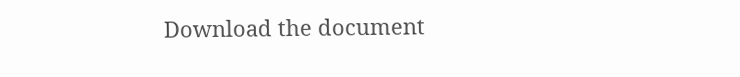Download the document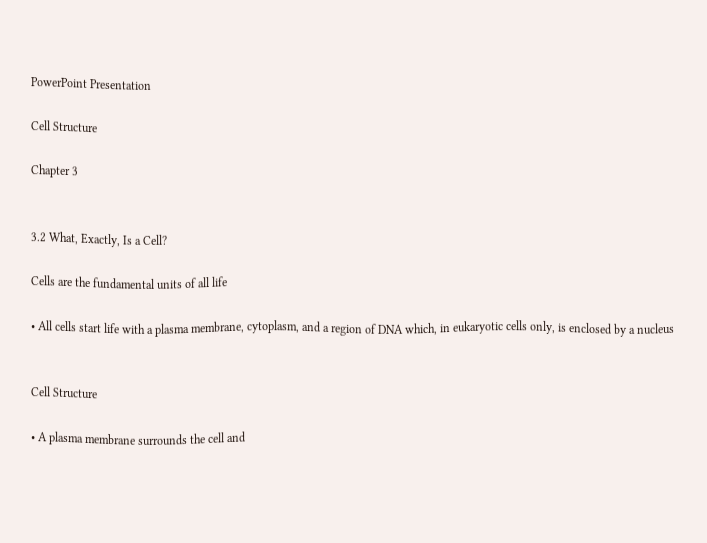PowerPoint Presentation

Cell Structure

Chapter 3


3.2 What, Exactly, Is a Cell?

Cells are the fundamental units of all life

• All cells start life with a plasma membrane, cytoplasm, and a region of DNA which, in eukaryotic cells only, is enclosed by a nucleus


Cell Structure

• A plasma membrane surrounds the cell and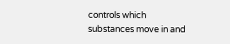controls which substances move in and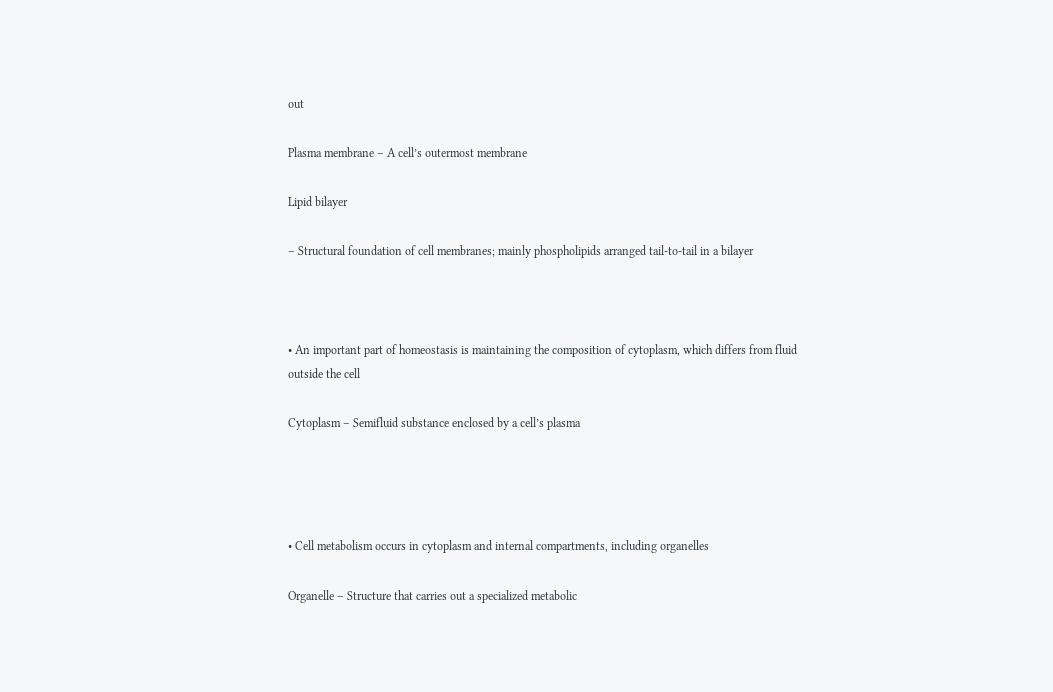out

Plasma membrane – A cell’s outermost membrane

Lipid bilayer

– Structural foundation of cell membranes; mainly phospholipids arranged tail-to-tail in a bilayer



• An important part of homeostasis is maintaining the composition of cytoplasm, which differs from fluid outside the cell

Cytoplasm – Semifluid substance enclosed by a cell’s plasma




• Cell metabolism occurs in cytoplasm and internal compartments, including organelles

Organelle – Structure that carries out a specialized metabolic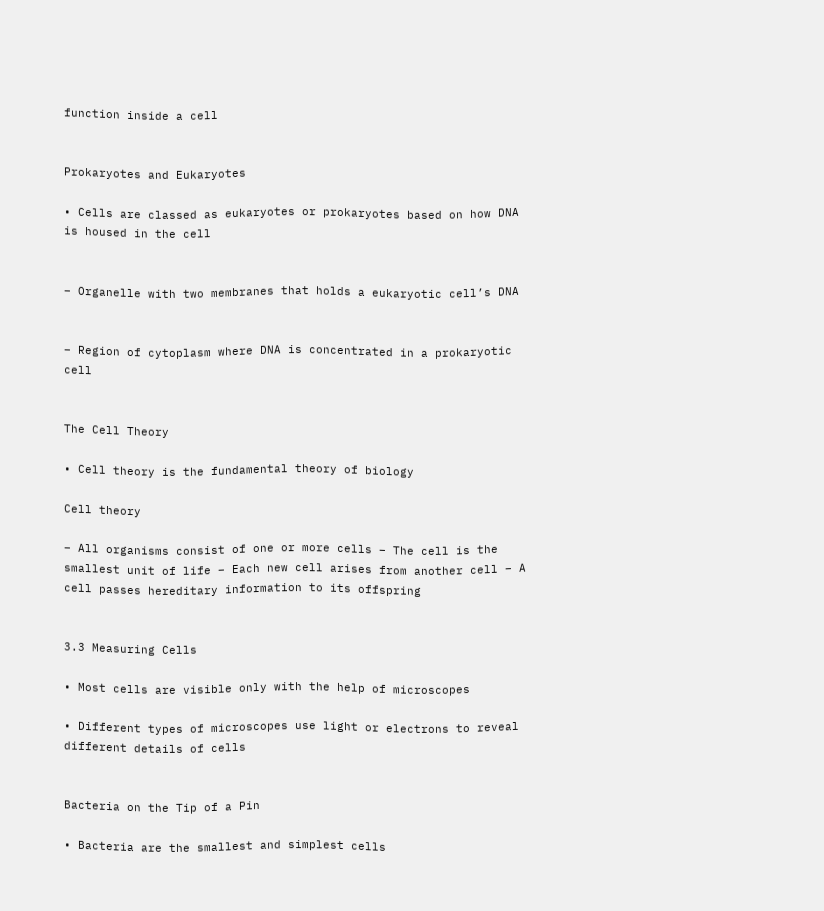function inside a cell


Prokaryotes and Eukaryotes

• Cells are classed as eukaryotes or prokaryotes based on how DNA is housed in the cell


– Organelle with two membranes that holds a eukaryotic cell’s DNA


– Region of cytoplasm where DNA is concentrated in a prokaryotic cell


The Cell Theory

• Cell theory is the fundamental theory of biology

Cell theory

– All organisms consist of one or more cells – The cell is the smallest unit of life – Each new cell arises from another cell – A cell passes hereditary information to its offspring


3.3 Measuring Cells

• Most cells are visible only with the help of microscopes

• Different types of microscopes use light or electrons to reveal different details of cells


Bacteria on the Tip of a Pin

• Bacteria are the smallest and simplest cells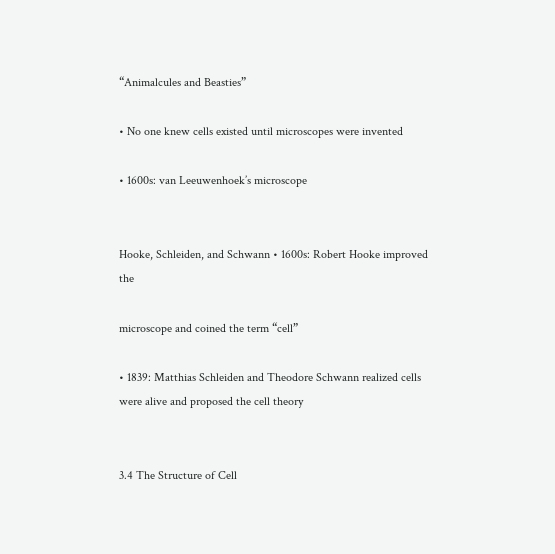“Animalcules and Beasties”

• No one knew cells existed until microscopes were invented

• 1600s: van Leeuwenhoek’s microscope


Hooke, Schleiden, and Schwann • 1600s: Robert Hooke improved the

microscope and coined the term “cell”

• 1839: Matthias Schleiden and Theodore Schwann realized cells were alive and proposed the cell theory


3.4 The Structure of Cell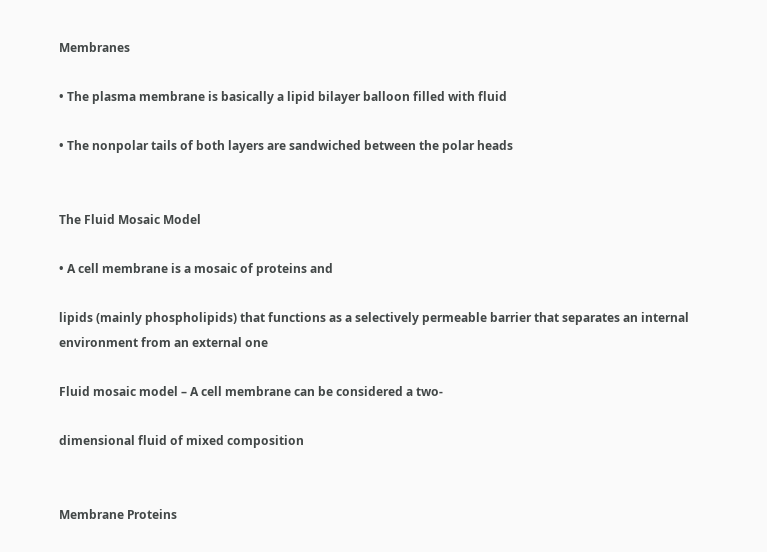Membranes

• The plasma membrane is basically a lipid bilayer balloon filled with fluid

• The nonpolar tails of both layers are sandwiched between the polar heads


The Fluid Mosaic Model

• A cell membrane is a mosaic of proteins and

lipids (mainly phospholipids) that functions as a selectively permeable barrier that separates an internal environment from an external one

Fluid mosaic model – A cell membrane can be considered a two-

dimensional fluid of mixed composition


Membrane Proteins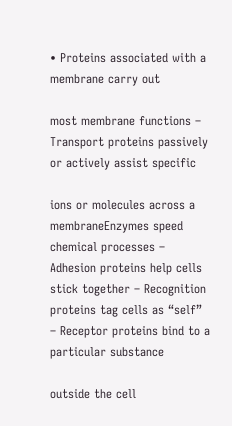• Proteins associated with a membrane carry out

most membrane functions – Transport proteins passively or actively assist specific

ions or molecules across a membraneEnzymes speed chemical processes – Adhesion proteins help cells stick together – Recognition proteins tag cells as “self” – Receptor proteins bind to a particular substance

outside the cell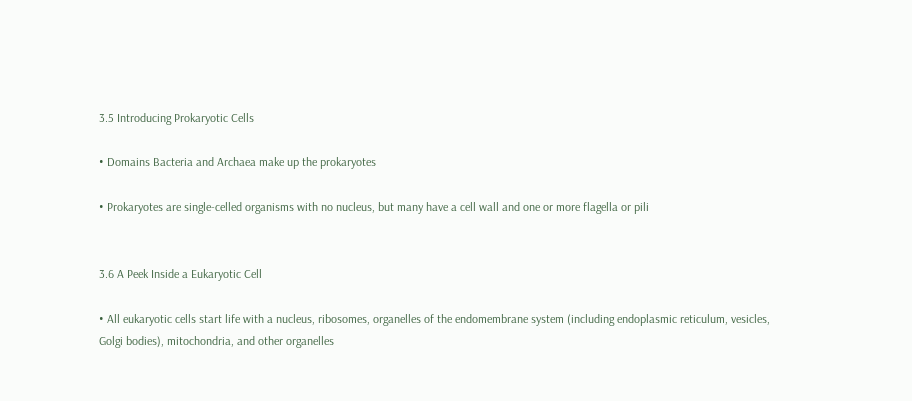3.5 Introducing Prokaryotic Cells

• Domains Bacteria and Archaea make up the prokaryotes

• Prokaryotes are single-celled organisms with no nucleus, but many have a cell wall and one or more flagella or pili


3.6 A Peek Inside a Eukaryotic Cell

• All eukaryotic cells start life with a nucleus, ribosomes, organelles of the endomembrane system (including endoplasmic reticulum, vesicles, Golgi bodies), mitochondria, and other organelles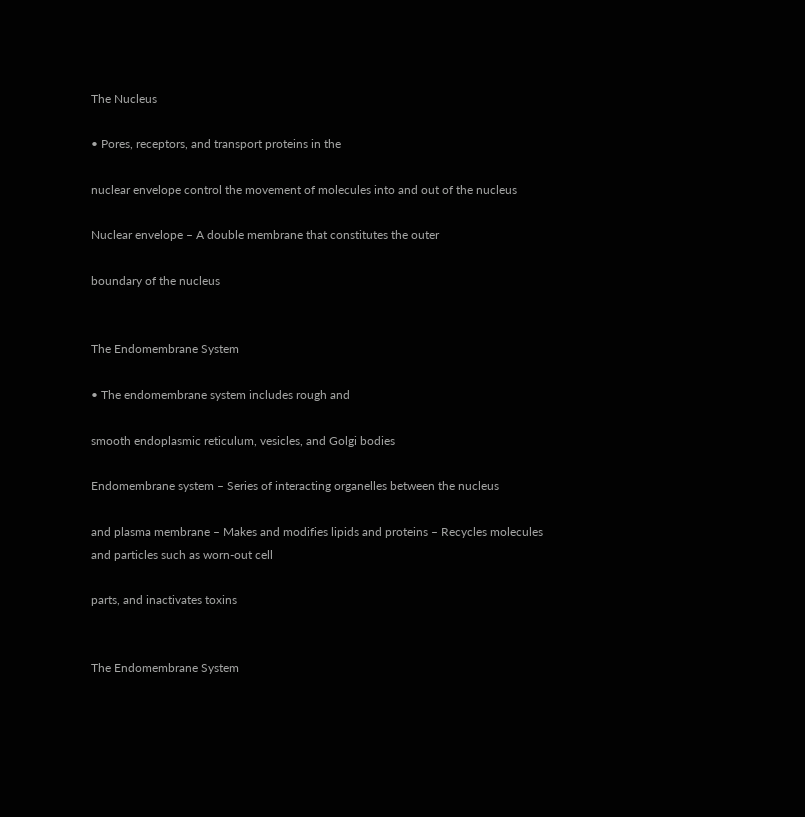The Nucleus

• Pores, receptors, and transport proteins in the

nuclear envelope control the movement of molecules into and out of the nucleus

Nuclear envelope – A double membrane that constitutes the outer

boundary of the nucleus


The Endomembrane System

• The endomembrane system includes rough and

smooth endoplasmic reticulum, vesicles, and Golgi bodies

Endomembrane system – Series of interacting organelles between the nucleus

and plasma membrane – Makes and modifies lipids and proteins – Recycles molecules and particles such as worn-out cell

parts, and inactivates toxins


The Endomembrane System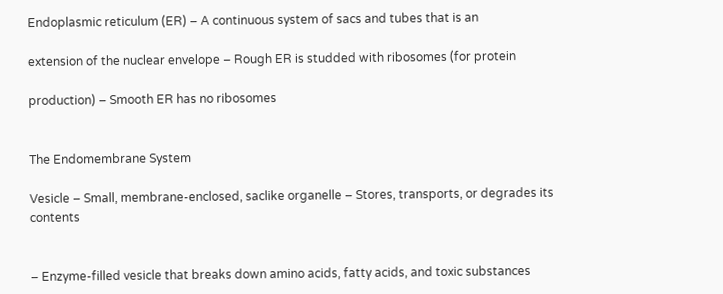Endoplasmic reticulum (ER) – A continuous system of sacs and tubes that is an

extension of the nuclear envelope – Rough ER is studded with ribosomes (for protein

production) – Smooth ER has no ribosomes


The Endomembrane System

Vesicle – Small, membrane-enclosed, saclike organelle – Stores, transports, or degrades its contents


– Enzyme-filled vesicle that breaks down amino acids, fatty acids, and toxic substances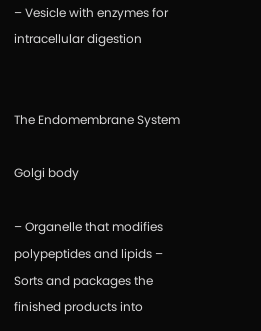– Vesicle with enzymes for intracellular digestion


The Endomembrane System

Golgi body

– Organelle that modifies polypeptides and lipids – Sorts and packages the finished products into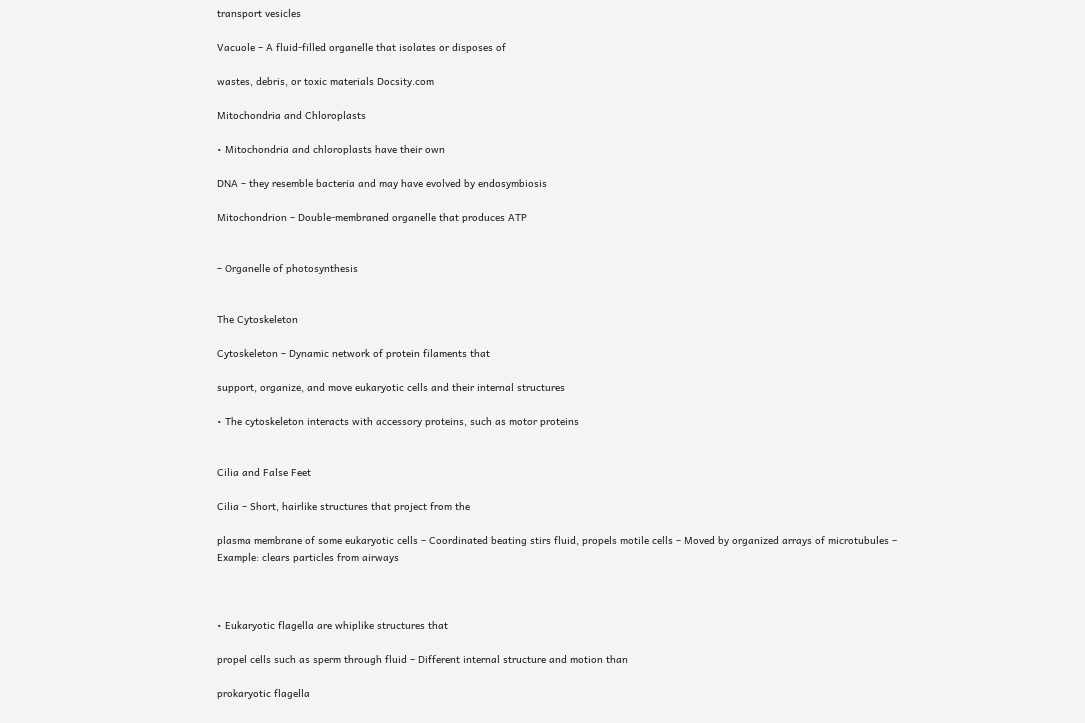transport vesicles

Vacuole – A fluid-filled organelle that isolates or disposes of

wastes, debris, or toxic materials Docsity.com

Mitochondria and Chloroplasts

• Mitochondria and chloroplasts have their own

DNA – they resemble bacteria and may have evolved by endosymbiosis

Mitochondrion – Double-membraned organelle that produces ATP


– Organelle of photosynthesis


The Cytoskeleton

Cytoskeleton – Dynamic network of protein filaments that

support, organize, and move eukaryotic cells and their internal structures

• The cytoskeleton interacts with accessory proteins, such as motor proteins


Cilia and False Feet

Cilia – Short, hairlike structures that project from the

plasma membrane of some eukaryotic cells – Coordinated beating stirs fluid, propels motile cells – Moved by organized arrays of microtubules – Example: clears particles from airways



• Eukaryotic flagella are whiplike structures that

propel cells such as sperm through fluid – Different internal structure and motion than

prokaryotic flagella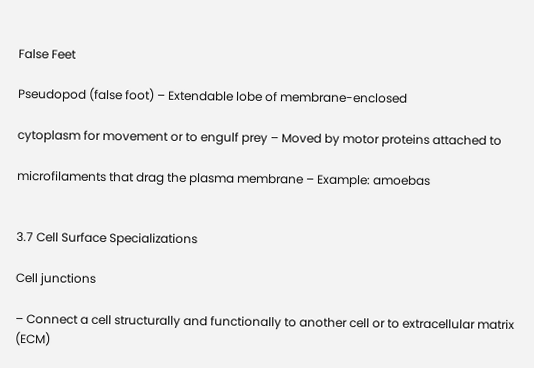False Feet

Pseudopod (false foot) – Extendable lobe of membrane-enclosed

cytoplasm for movement or to engulf prey – Moved by motor proteins attached to

microfilaments that drag the plasma membrane – Example: amoebas


3.7 Cell Surface Specializations

Cell junctions

– Connect a cell structurally and functionally to another cell or to extracellular matrix (ECM)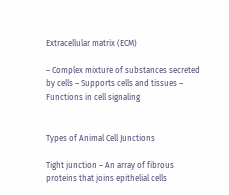Extracellular matrix (ECM)

– Complex mixture of substances secreted by cells – Supports cells and tissues – Functions in cell signaling


Types of Animal Cell Junctions

Tight junction – An array of fibrous proteins that joins epithelial cells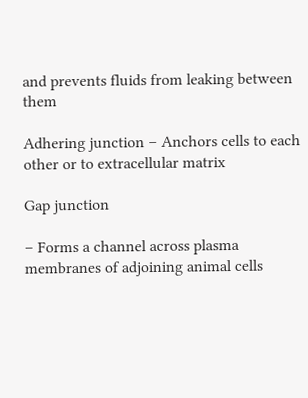and prevents fluids from leaking between them

Adhering junction – Anchors cells to each other or to extracellular matrix

Gap junction

– Forms a channel across plasma membranes of adjoining animal cells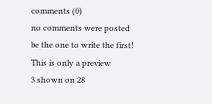comments (0)
no comments were posted
be the one to write the first!
This is only a preview
3 shown on 28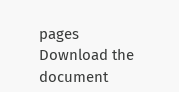pages
Download the document